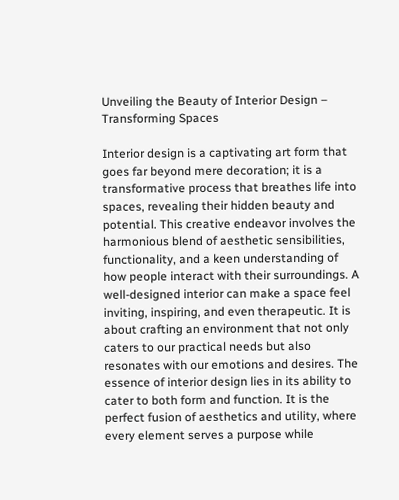Unveiling the Beauty of Interior Design – Transforming Spaces

Interior design is a captivating art form that goes far beyond mere decoration; it is a transformative process that breathes life into spaces, revealing their hidden beauty and potential. This creative endeavor involves the harmonious blend of aesthetic sensibilities, functionality, and a keen understanding of how people interact with their surroundings. A well-designed interior can make a space feel inviting, inspiring, and even therapeutic. It is about crafting an environment that not only caters to our practical needs but also resonates with our emotions and desires. The essence of interior design lies in its ability to cater to both form and function. It is the perfect fusion of aesthetics and utility, where every element serves a purpose while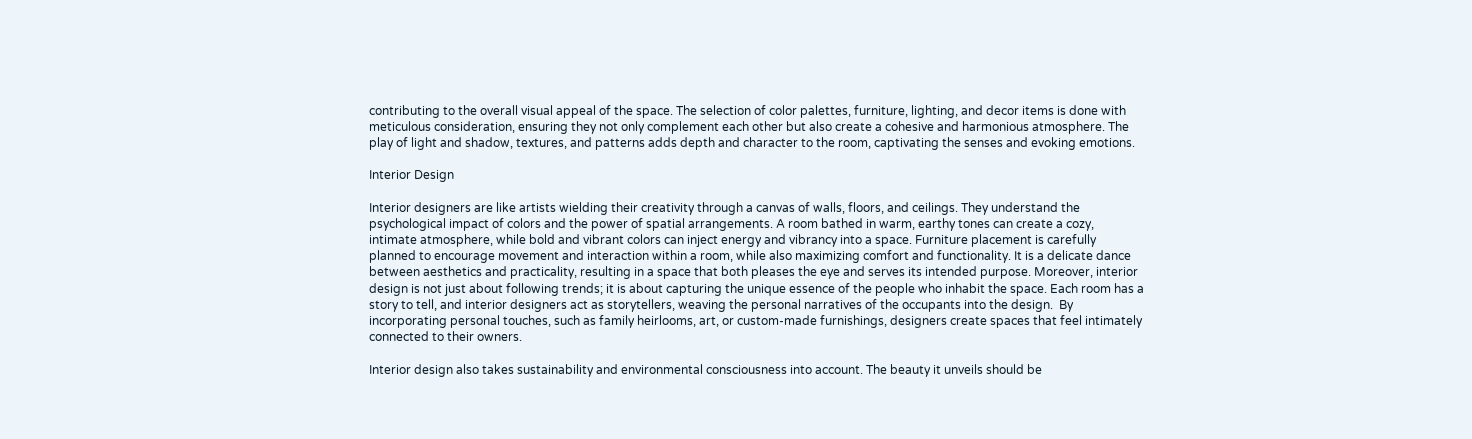contributing to the overall visual appeal of the space. The selection of color palettes, furniture, lighting, and decor items is done with meticulous consideration, ensuring they not only complement each other but also create a cohesive and harmonious atmosphere. The play of light and shadow, textures, and patterns adds depth and character to the room, captivating the senses and evoking emotions.

Interior Design

Interior designers are like artists wielding their creativity through a canvas of walls, floors, and ceilings. They understand the psychological impact of colors and the power of spatial arrangements. A room bathed in warm, earthy tones can create a cozy, intimate atmosphere, while bold and vibrant colors can inject energy and vibrancy into a space. Furniture placement is carefully planned to encourage movement and interaction within a room, while also maximizing comfort and functionality. It is a delicate dance between aesthetics and practicality, resulting in a space that both pleases the eye and serves its intended purpose. Moreover, interior design is not just about following trends; it is about capturing the unique essence of the people who inhabit the space. Each room has a story to tell, and interior designers act as storytellers, weaving the personal narratives of the occupants into the design.  By incorporating personal touches, such as family heirlooms, art, or custom-made furnishings, designers create spaces that feel intimately connected to their owners.

Interior design also takes sustainability and environmental consciousness into account. The beauty it unveils should be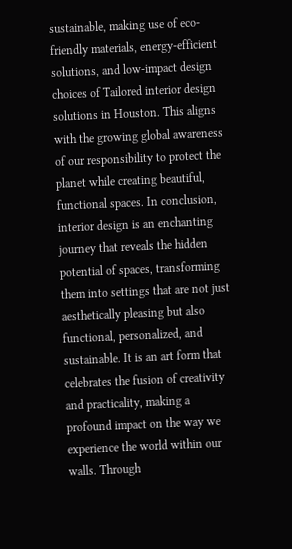sustainable, making use of eco-friendly materials, energy-efficient solutions, and low-impact design choices of Tailored interior design solutions in Houston. This aligns with the growing global awareness of our responsibility to protect the planet while creating beautiful, functional spaces. In conclusion, interior design is an enchanting journey that reveals the hidden potential of spaces, transforming them into settings that are not just aesthetically pleasing but also functional, personalized, and sustainable. It is an art form that celebrates the fusion of creativity and practicality, making a profound impact on the way we experience the world within our walls. Through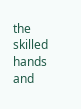the skilled hands and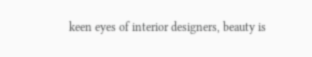keen eyes of interior designers, beauty is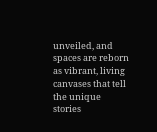unveiled, and spaces are reborn as vibrant, living canvases that tell the unique stories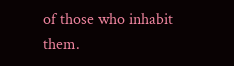of those who inhabit them.